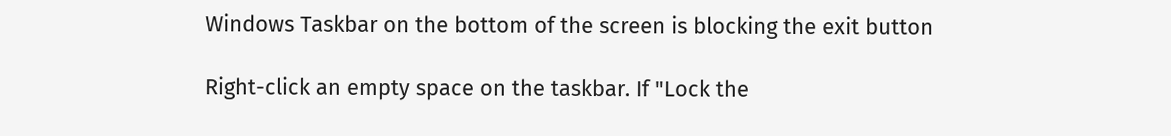Windows Taskbar on the bottom of the screen is blocking the exit button

Right-click an empty space on the taskbar. If "Lock the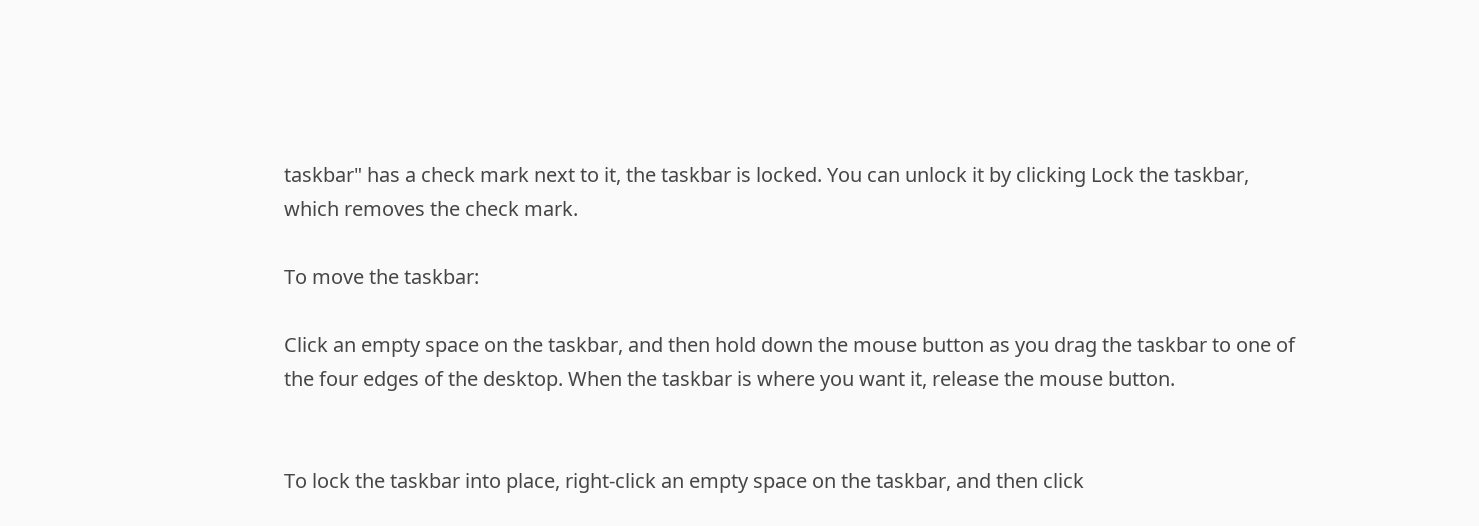taskbar" has a check mark next to it, the taskbar is locked. You can unlock it by clicking Lock the taskbar, which removes the check mark.

To move the taskbar:

Click an empty space on the taskbar, and then hold down the mouse button as you drag the taskbar to one of the four edges of the desktop. When the taskbar is where you want it, release the mouse button.


To lock the taskbar into place, right-click an empty space on the taskbar, and then click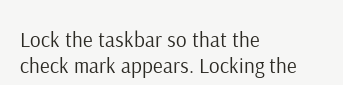Lock the taskbar so that the check mark appears. Locking the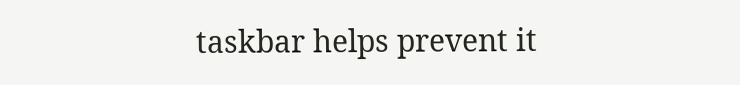taskbar helps prevent it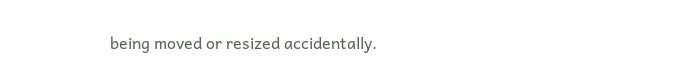being moved or resized accidentally.